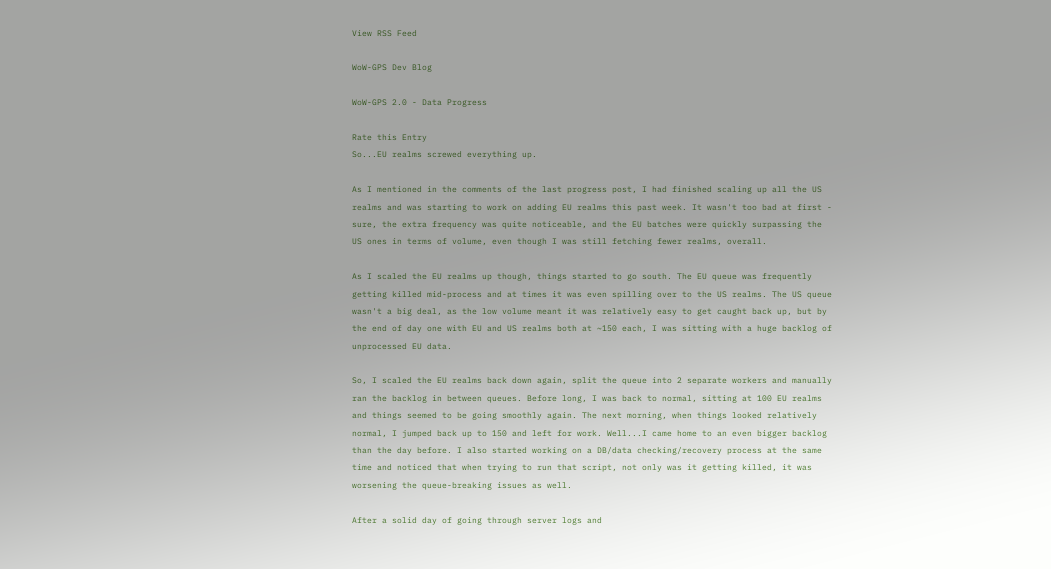View RSS Feed

WoW-GPS Dev Blog

WoW-GPS 2.0 - Data Progress

Rate this Entry
So...EU realms screwed everything up.

As I mentioned in the comments of the last progress post, I had finished scaling up all the US realms and was starting to work on adding EU realms this past week. It wasn't too bad at first - sure, the extra frequency was quite noticeable, and the EU batches were quickly surpassing the US ones in terms of volume, even though I was still fetching fewer realms, overall.

As I scaled the EU realms up though, things started to go south. The EU queue was frequently getting killed mid-process and at times it was even spilling over to the US realms. The US queue wasn't a big deal, as the low volume meant it was relatively easy to get caught back up, but by the end of day one with EU and US realms both at ~150 each, I was sitting with a huge backlog of unprocessed EU data.

So, I scaled the EU realms back down again, split the queue into 2 separate workers and manually ran the backlog in between queues. Before long, I was back to normal, sitting at 100 EU realms and things seemed to be going smoothly again. The next morning, when things looked relatively normal, I jumped back up to 150 and left for work. Well...I came home to an even bigger backlog than the day before. I also started working on a DB/data checking/recovery process at the same time and noticed that when trying to run that script, not only was it getting killed, it was worsening the queue-breaking issues as well.

After a solid day of going through server logs and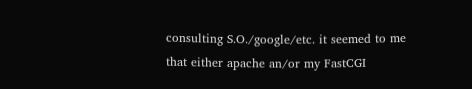consulting S.O./google/etc. it seemed to me that either apache an/or my FastCGI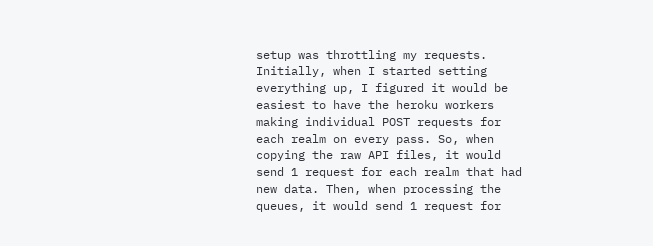setup was throttling my requests. Initially, when I started setting everything up, I figured it would be easiest to have the heroku workers making individual POST requests for each realm on every pass. So, when copying the raw API files, it would send 1 request for each realm that had new data. Then, when processing the queues, it would send 1 request for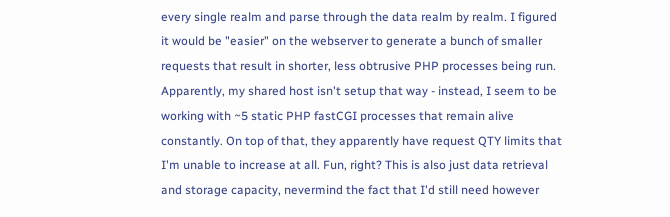every single realm and parse through the data realm by realm. I figured it would be "easier" on the webserver to generate a bunch of smaller requests that result in shorter, less obtrusive PHP processes being run. Apparently, my shared host isn't setup that way - instead, I seem to be working with ~5 static PHP fastCGI processes that remain alive constantly. On top of that, they apparently have request QTY limits that I'm unable to increase at all. Fun, right? This is also just data retrieval and storage capacity, nevermind the fact that I'd still need however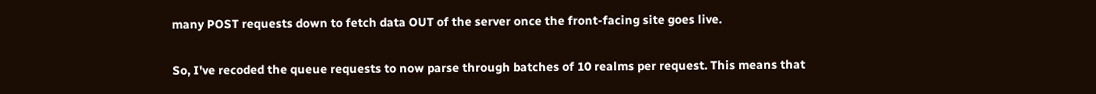many POST requests down to fetch data OUT of the server once the front-facing site goes live.

So, I've recoded the queue requests to now parse through batches of 10 realms per request. This means that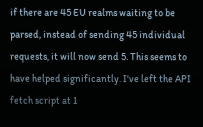if there are 45 EU realms waiting to be parsed, instead of sending 45 individual requests, it will now send 5. This seems to have helped significantly. I've left the API fetch script at 1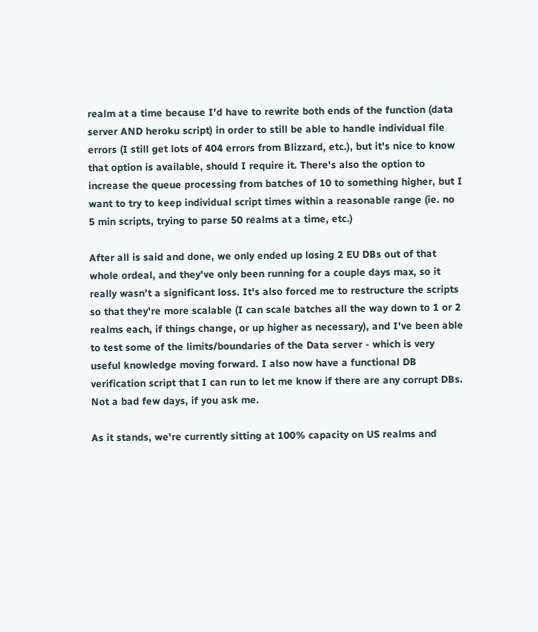realm at a time because I'd have to rewrite both ends of the function (data server AND heroku script) in order to still be able to handle individual file errors (I still get lots of 404 errors from Blizzard, etc.), but it's nice to know that option is available, should I require it. There's also the option to increase the queue processing from batches of 10 to something higher, but I want to try to keep individual script times within a reasonable range (ie. no 5 min scripts, trying to parse 50 realms at a time, etc.)

After all is said and done, we only ended up losing 2 EU DBs out of that whole ordeal, and they've only been running for a couple days max, so it really wasn't a significant loss. It's also forced me to restructure the scripts so that they're more scalable (I can scale batches all the way down to 1 or 2 realms each, if things change, or up higher as necessary), and I've been able to test some of the limits/boundaries of the Data server - which is very useful knowledge moving forward. I also now have a functional DB verification script that I can run to let me know if there are any corrupt DBs. Not a bad few days, if you ask me.

As it stands, we're currently sitting at 100% capacity on US realms and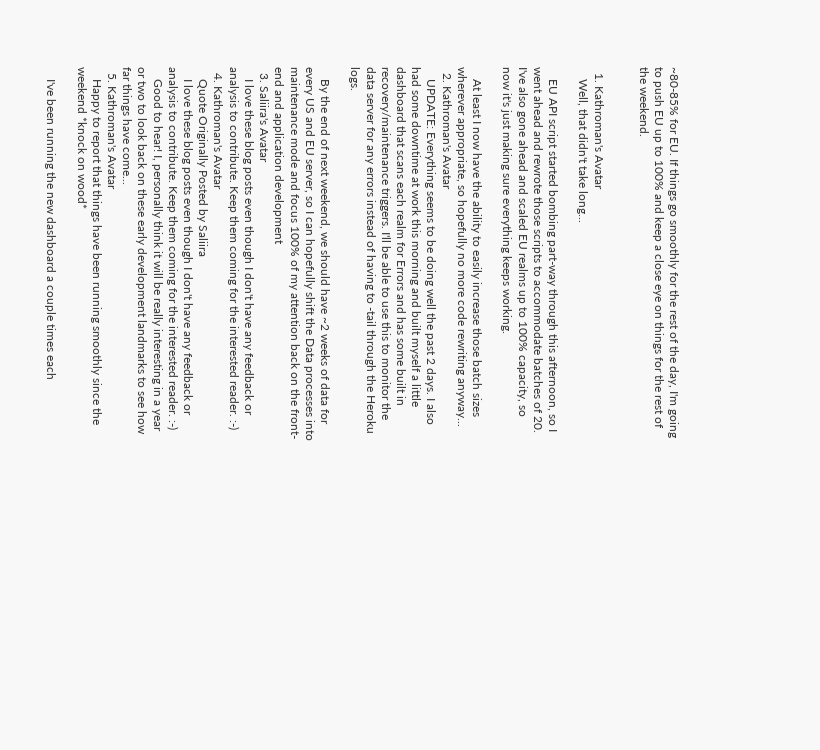~80-85% for EU. If things go smoothly for the rest of the day, I'm going to push EU up to 100% and keep a close eye on things for the rest of the weekend.


  1. Kathroman's Avatar
    Well, that didn't take long...

    EU API script started bombing part-way through this afternoon, so I went ahead and rewrote those scripts to accommodate batches of 20. I've also gone ahead and scaled EU realms up to 100% capacity, so now it's just making sure everything keeps working.

    At least I now have the ability to easily increase those batch sizes wherever appropriate, so hopefully no more code rewriting anyway...
  2. Kathroman's Avatar
    UPDATE: Everything seems to be doing well the past 2 days. I also had some downtime at work this morning and built myself a little dashboard that scans each realm for Errors and has some built in recovery/maintenance triggers. I'll be able to use this to monitor the data server for any errors instead of having to -tail through the Heroku logs.

    By the end of next weekend, we should have ~2 weeks of data for every US and EU server, so I can hopefully shift the Data processes into maintenance mode and focus 100% of my attention back on the front-end and application development
  3. Saliira's Avatar
    I love these blog posts even though I don't have any feedback or analysis to contribute. Keep them coming for the interested reader. :-)
  4. Kathroman's Avatar
    Quote Originally Posted by Saliira
    I love these blog posts even though I don't have any feedback or analysis to contribute. Keep them coming for the interested reader. :-)
    Good to hear! I, personally think it will be really interesting in a year or two to look back on these early development landmarks to see how far things have come...
  5. Kathroman's Avatar
    Happy to report that things have been running smoothly since the weekend *knock on wood*

    I've been running the new dashboard a couple times each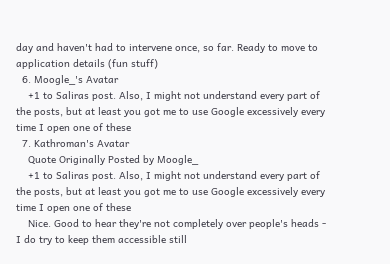day and haven't had to intervene once, so far. Ready to move to application details (fun stuff)
  6. Moogle_'s Avatar
    +1 to Saliras post. Also, I might not understand every part of the posts, but at least you got me to use Google excessively every time I open one of these
  7. Kathroman's Avatar
    Quote Originally Posted by Moogle_
    +1 to Saliras post. Also, I might not understand every part of the posts, but at least you got me to use Google excessively every time I open one of these
    Nice. Good to hear they're not completely over people's heads - I do try to keep them accessible still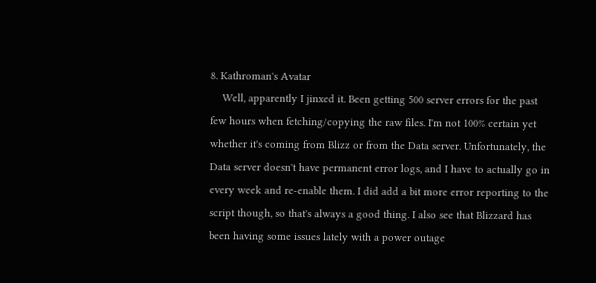8. Kathroman's Avatar
    Well, apparently I jinxed it. Been getting 500 server errors for the past few hours when fetching/copying the raw files. I'm not 100% certain yet whether it's coming from Blizz or from the Data server. Unfortunately, the Data server doesn't have permanent error logs, and I have to actually go in every week and re-enable them. I did add a bit more error reporting to the script though, so that's always a good thing. I also see that Blizzard has been having some issues lately with a power outage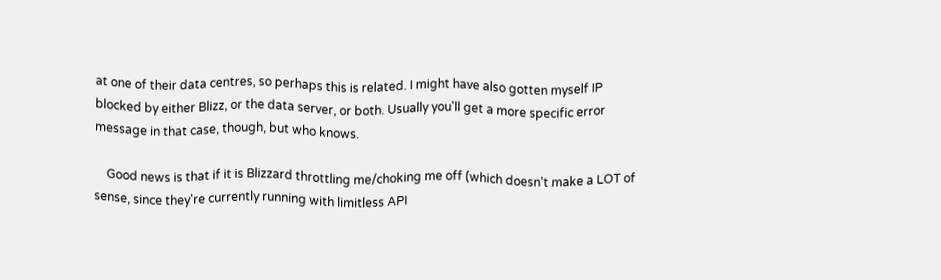at one of their data centres, so perhaps this is related. I might have also gotten myself IP blocked by either Blizz, or the data server, or both. Usually you'll get a more specific error message in that case, though, but who knows.

    Good news is that if it is Blizzard throttling me/choking me off (which doesn't make a LOT of sense, since they're currently running with limitless API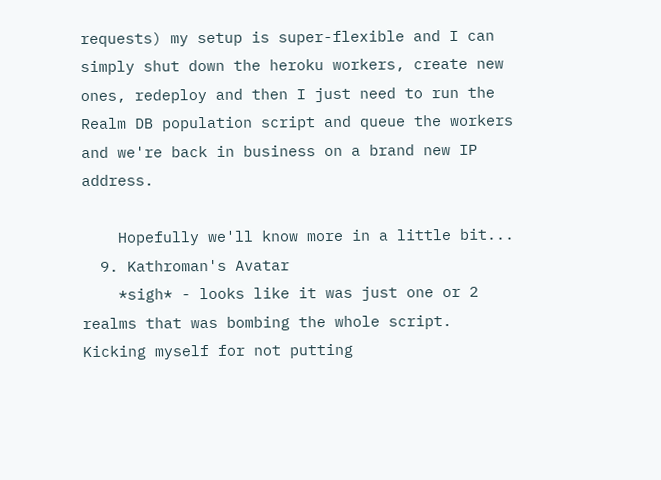requests) my setup is super-flexible and I can simply shut down the heroku workers, create new ones, redeploy and then I just need to run the Realm DB population script and queue the workers and we're back in business on a brand new IP address.

    Hopefully we'll know more in a little bit...
  9. Kathroman's Avatar
    *sigh* - looks like it was just one or 2 realms that was bombing the whole script. Kicking myself for not putting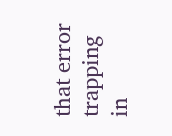that error trapping in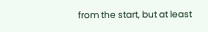from the start, but at least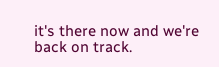it's there now and we're back on track.